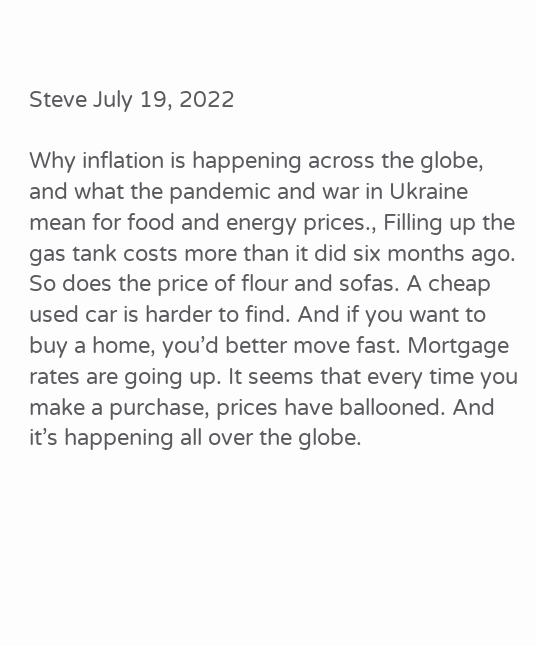Steve July 19, 2022

Why inflation is happening across the globe, and what the pandemic and war in Ukraine mean for food and energy prices., Filling up the gas tank costs more than it did six months ago. So does the price of flour and sofas. A cheap used car is harder to find. And if you want to buy a home, you’d better move fast. Mortgage rates are going up. It seems that every time you make a purchase, prices have ballooned. And it’s happening all over the globe.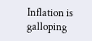Inflation is galloping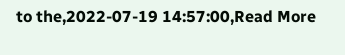to the,2022-07-19 14:57:00,Read More